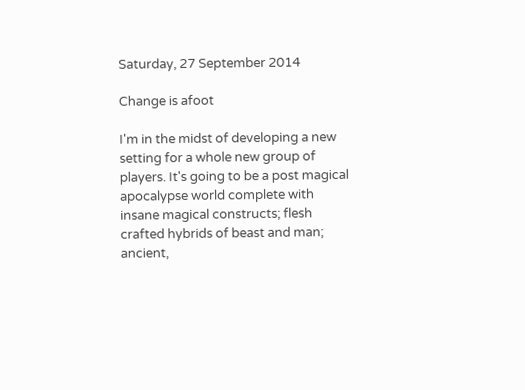Saturday, 27 September 2014

Change is afoot

I'm in the midst of developing a new setting for a whole new group of players. It's going to be a post magical apocalypse world complete with insane magical constructs; flesh crafted hybrids of beast and man; ancient,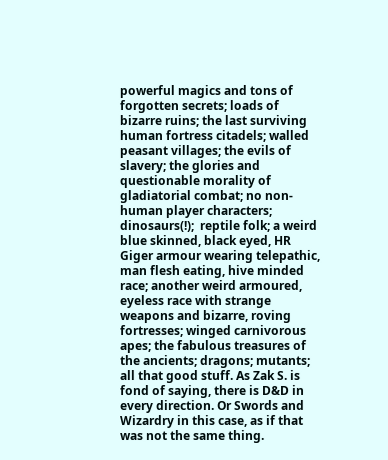powerful magics and tons of forgotten secrets; loads of bizarre ruins; the last surviving human fortress citadels; walled peasant villages; the evils of slavery; the glories and questionable morality of gladiatorial combat; no non-human player characters; dinosaurs(!);  reptile folk; a weird blue skinned, black eyed, HR Giger armour wearing telepathic, man flesh eating, hive minded race; another weird armoured, eyeless race with strange weapons and bizarre, roving fortresses; winged carnivorous apes; the fabulous treasures of the ancients; dragons; mutants; all that good stuff. As Zak S. is fond of saying, there is D&D in every direction. Or Swords and Wizardry in this case, as if that was not the same thing.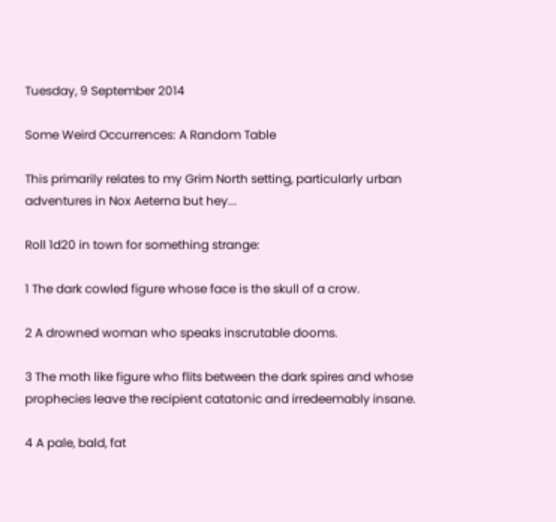Tuesday, 9 September 2014

Some Weird Occurrences: A Random Table

This primarily relates to my Grim North setting, particularly urban adventures in Nox Aeterna but hey...

Roll 1d20 in town for something strange:

1 The dark cowled figure whose face is the skull of a crow.

2 A drowned woman who speaks inscrutable dooms.

3 The moth like figure who flits between the dark spires and whose prophecies leave the recipient catatonic and irredeemably insane.

4 A pale, bald, fat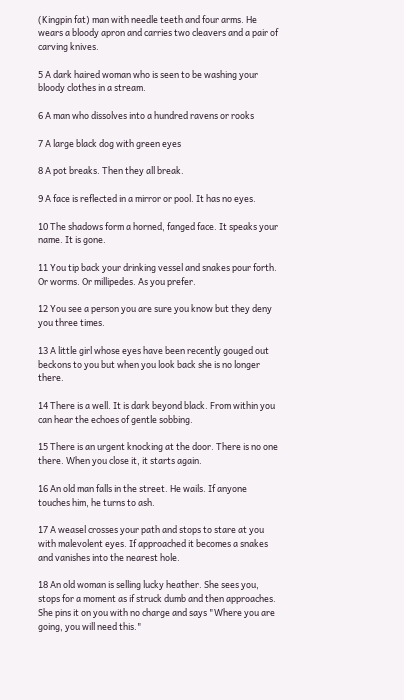(Kingpin fat) man with needle teeth and four arms. He wears a bloody apron and carries two cleavers and a pair of carving knives.

5 A dark haired woman who is seen to be washing your bloody clothes in a stream.

6 A man who dissolves into a hundred ravens or rooks

7 A large black dog with green eyes

8 A pot breaks. Then they all break.

9 A face is reflected in a mirror or pool. It has no eyes.

10 The shadows form a horned, fanged face. It speaks your name. It is gone.

11 You tip back your drinking vessel and snakes pour forth. Or worms. Or millipedes. As you prefer.

12 You see a person you are sure you know but they deny you three times.

13 A little girl whose eyes have been recently gouged out beckons to you but when you look back she is no longer there.

14 There is a well. It is dark beyond black. From within you can hear the echoes of gentle sobbing.

15 There is an urgent knocking at the door. There is no one there. When you close it, it starts again.

16 An old man falls in the street. He wails. If anyone touches him, he turns to ash.

17 A weasel crosses your path and stops to stare at you with malevolent eyes. If approached it becomes a snakes and vanishes into the nearest hole.

18 An old woman is selling lucky heather. She sees you, stops for a moment as if struck dumb and then approaches. She pins it on you with no charge and says "Where you are going, you will need this."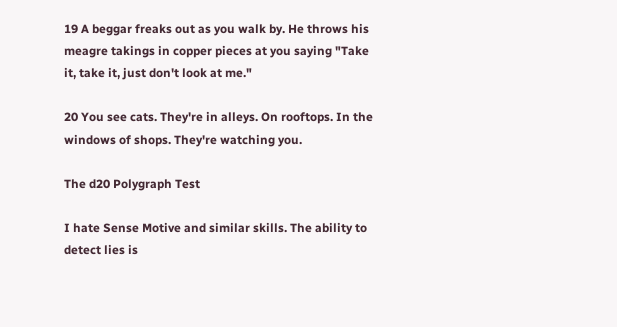19 A beggar freaks out as you walk by. He throws his meagre takings in copper pieces at you saying "Take it, take it, just don't look at me."

20 You see cats. They're in alleys. On rooftops. In the windows of shops. They're watching you.

The d20 Polygraph Test

I hate Sense Motive and similar skills. The ability to detect lies is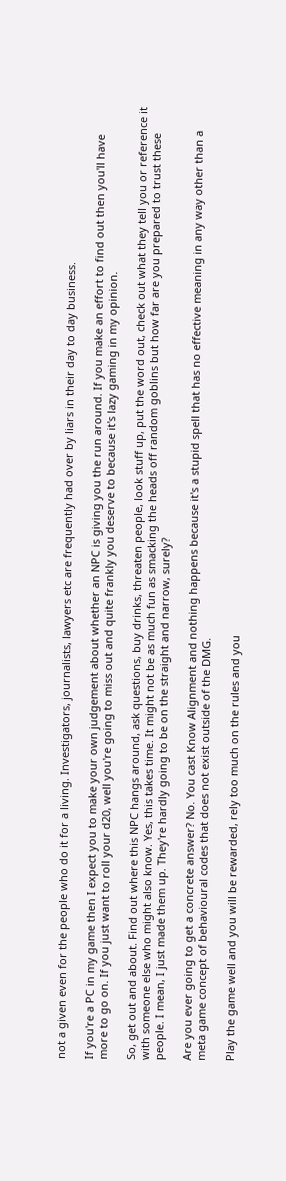not a given even for the people who do it for a living. Investigators, journalists, lawyers etc are frequently had over by liars in their day to day business.

If you're a PC in my game then I expect you to make your own judgement about whether an NPC is giving you the run around. If you make an effort to find out then you'll have more to go on. If you just want to roll your d20, well you're going to miss out and quite frankly you deserve to because it's lazy gaming in my opinion.

So, get out and about. Find out where this NPC hangs around, ask questions, buy drinks, threaten people, look stuff up, put the word out, check out what they tell you or reference it with someone else who might also know. Yes, this takes time. It might not be as much fun as smacking the heads off random goblins but how far are you prepared to trust these people. I mean, I just made them up. They're hardly going to be on the straight and narrow, surely?

Are you ever going to get a concrete answer? No. You cast Know Alignment and nothing happens because it's a stupid spell that has no effective meaning in any way other than a meta game concept of behavioural codes that does not exist outside of the DMG.

Play the game well and you will be rewarded, rely too much on the rules and you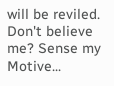will be reviled. Don't believe me? Sense my Motive...